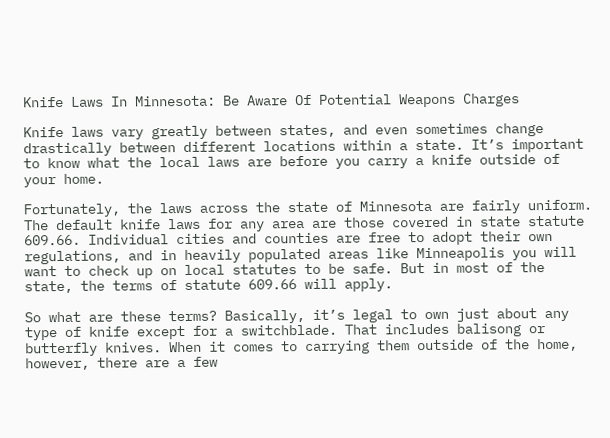Knife Laws In Minnesota: Be Aware Of Potential Weapons Charges

Knife laws vary greatly between states, and even sometimes change drastically between different locations within a state. It’s important to know what the local laws are before you carry a knife outside of your home.

Fortunately, the laws across the state of Minnesota are fairly uniform. The default knife laws for any area are those covered in state statute 609.66. Individual cities and counties are free to adopt their own regulations, and in heavily populated areas like Minneapolis you will want to check up on local statutes to be safe. But in most of the state, the terms of statute 609.66 will apply.

So what are these terms? Basically, it’s legal to own just about any type of knife except for a switchblade. That includes balisong or butterfly knives. When it comes to carrying them outside of the home, however, there are a few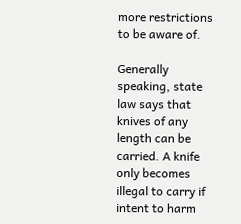more restrictions to be aware of.

Generally speaking, state law says that knives of any length can be carried. A knife only becomes illegal to carry if intent to harm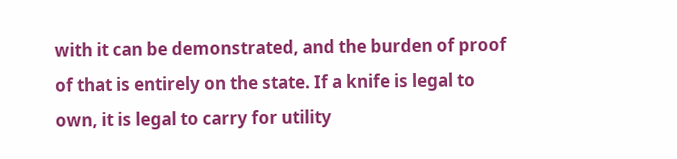with it can be demonstrated, and the burden of proof of that is entirely on the state. If a knife is legal to own, it is legal to carry for utility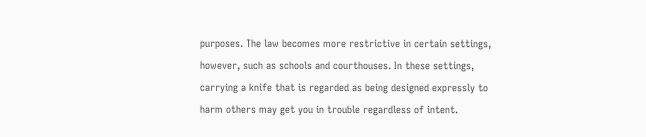purposes. The law becomes more restrictive in certain settings, however, such as schools and courthouses. In these settings, carrying a knife that is regarded as being designed expressly to harm others may get you in trouble regardless of intent.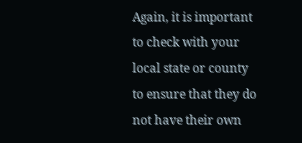Again, it is important to check with your local state or county to ensure that they do not have their own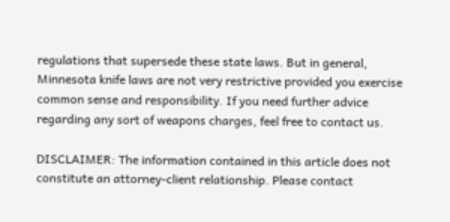regulations that supersede these state laws. But in general, Minnesota knife laws are not very restrictive provided you exercise common sense and responsibility. If you need further advice regarding any sort of weapons charges, feel free to contact us.

DISCLAIMER: The information contained in this article does not constitute an attorney-client relationship. Please contact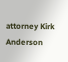attorney Kirk Anderson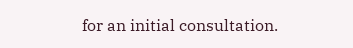for an initial consultation.